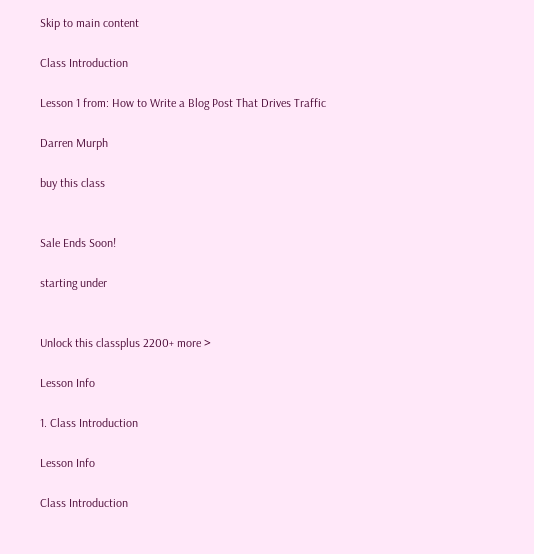Skip to main content

Class Introduction

Lesson 1 from: How to Write a Blog Post That Drives Traffic

Darren Murph

buy this class


Sale Ends Soon!

starting under


Unlock this classplus 2200+ more >

Lesson Info

1. Class Introduction

Lesson Info

Class Introduction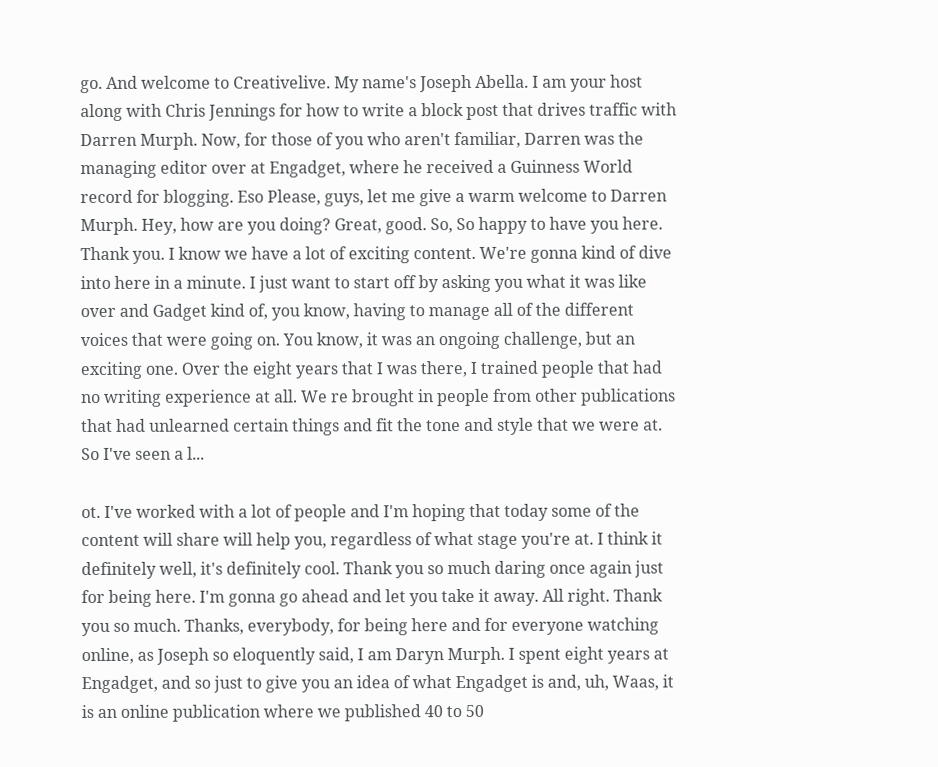go. And welcome to Creativelive. My name's Joseph Abella. I am your host along with Chris Jennings for how to write a block post that drives traffic with Darren Murph. Now, for those of you who aren't familiar, Darren was the managing editor over at Engadget, where he received a Guinness World record for blogging. Eso Please, guys, let me give a warm welcome to Darren Murph. Hey, how are you doing? Great, good. So, So happy to have you here. Thank you. I know we have a lot of exciting content. We're gonna kind of dive into here in a minute. I just want to start off by asking you what it was like over and Gadget kind of, you know, having to manage all of the different voices that were going on. You know, it was an ongoing challenge, but an exciting one. Over the eight years that I was there, I trained people that had no writing experience at all. We re brought in people from other publications that had unlearned certain things and fit the tone and style that we were at. So I've seen a l...

ot. I've worked with a lot of people and I'm hoping that today some of the content will share will help you, regardless of what stage you're at. I think it definitely well, it's definitely cool. Thank you so much daring once again just for being here. I'm gonna go ahead and let you take it away. All right. Thank you so much. Thanks, everybody, for being here and for everyone watching online, as Joseph so eloquently said, I am Daryn Murph. I spent eight years at Engadget, and so just to give you an idea of what Engadget is and, uh, Waas, it is an online publication where we published 40 to 50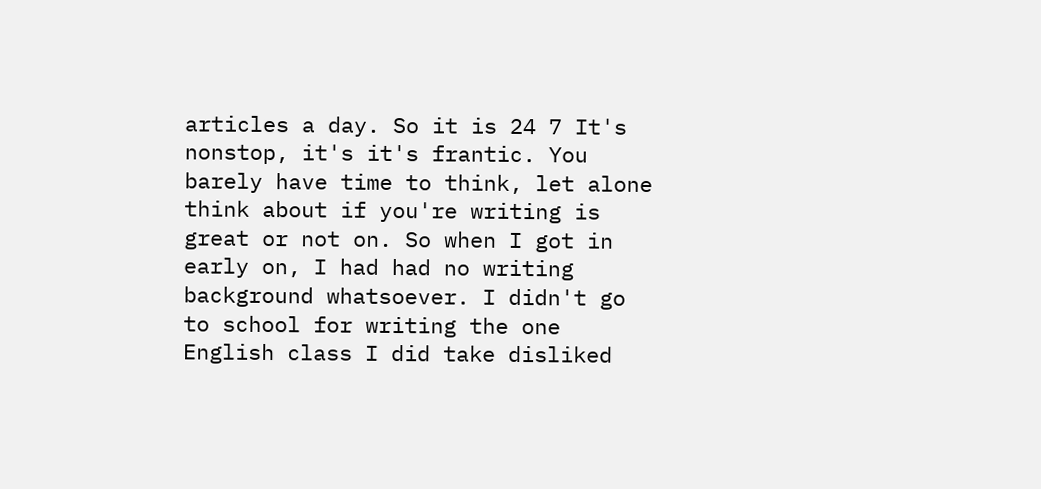articles a day. So it is 24 7 It's nonstop, it's it's frantic. You barely have time to think, let alone think about if you're writing is great or not on. So when I got in early on, I had had no writing background whatsoever. I didn't go to school for writing the one English class I did take disliked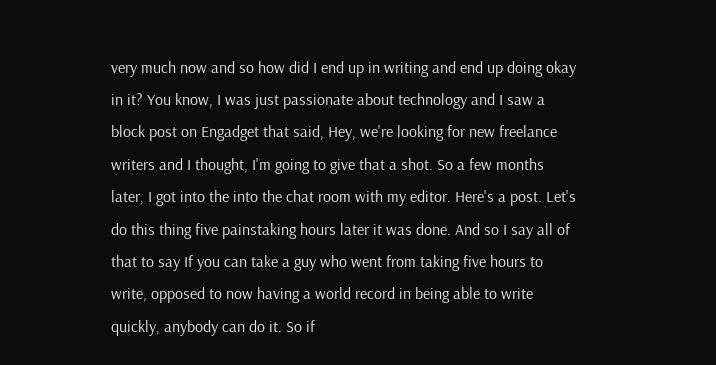very much now and so how did I end up in writing and end up doing okay in it? You know, I was just passionate about technology and I saw a block post on Engadget that said, Hey, we're looking for new freelance writers and I thought, I'm going to give that a shot. So a few months later, I got into the into the chat room with my editor. Here's a post. Let's do this thing five painstaking hours later it was done. And so I say all of that to say If you can take a guy who went from taking five hours to write, opposed to now having a world record in being able to write quickly, anybody can do it. So if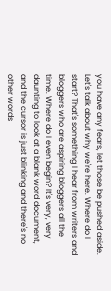you have any fears, let those be pushed aside. Let's talk about why we're here. Where do I start? That's something I hear from writers and bloggers who are aspiring bloggers all the time. Where do I even begin? It's very, very daunting to look at a blank word document, and the cursor is just blinking and there's no other words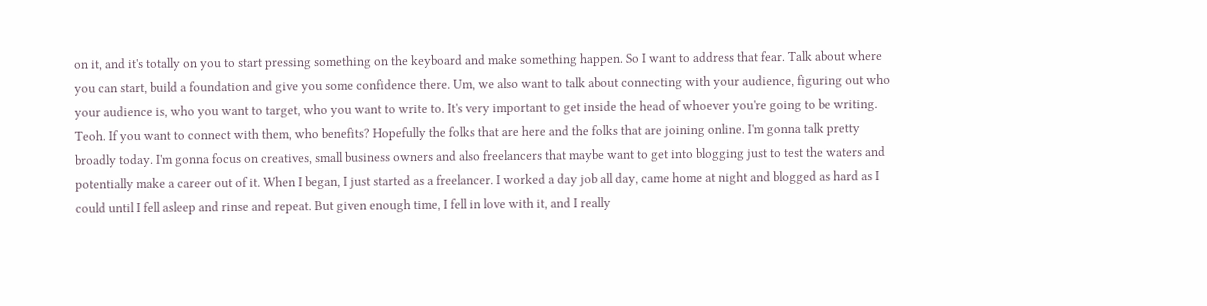on it, and it's totally on you to start pressing something on the keyboard and make something happen. So I want to address that fear. Talk about where you can start, build a foundation and give you some confidence there. Um, we also want to talk about connecting with your audience, figuring out who your audience is, who you want to target, who you want to write to. It's very important to get inside the head of whoever you're going to be writing. Teoh. If you want to connect with them, who benefits? Hopefully the folks that are here and the folks that are joining online. I'm gonna talk pretty broadly today. I'm gonna focus on creatives, small business owners and also freelancers that maybe want to get into blogging just to test the waters and potentially make a career out of it. When I began, I just started as a freelancer. I worked a day job all day, came home at night and blogged as hard as I could until I fell asleep and rinse and repeat. But given enough time, I fell in love with it, and I really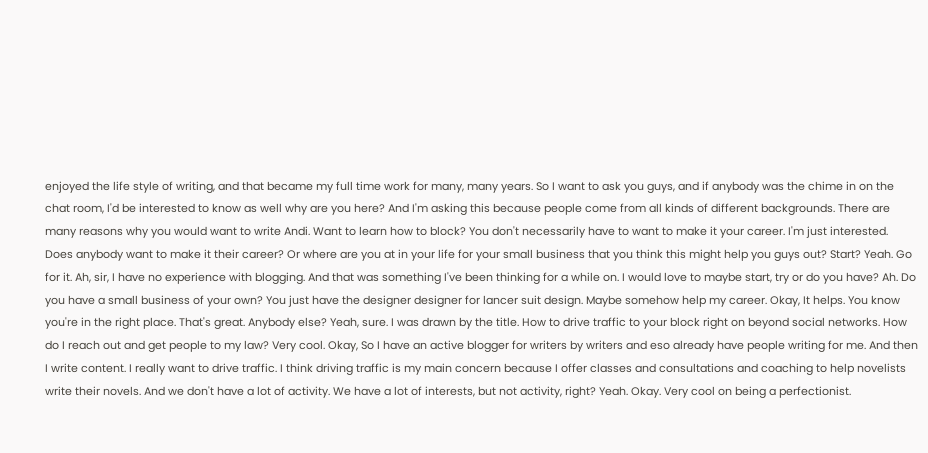enjoyed the life style of writing, and that became my full time work for many, many years. So I want to ask you guys, and if anybody was the chime in on the chat room, I'd be interested to know as well why are you here? And I'm asking this because people come from all kinds of different backgrounds. There are many reasons why you would want to write Andi. Want to learn how to block? You don't necessarily have to want to make it your career. I'm just interested. Does anybody want to make it their career? Or where are you at in your life for your small business that you think this might help you guys out? Start? Yeah. Go for it. Ah, sir, I have no experience with blogging. And that was something I've been thinking for a while on. I would love to maybe start, try or do you have? Ah. Do you have a small business of your own? You just have the designer designer for lancer suit design. Maybe somehow help my career. Okay, It helps. You know you're in the right place. That's great. Anybody else? Yeah, sure. I was drawn by the title. How to drive traffic to your block right on beyond social networks. How do I reach out and get people to my law? Very cool. Okay, So I have an active blogger for writers by writers and eso already have people writing for me. And then I write content. I really want to drive traffic. I think driving traffic is my main concern because I offer classes and consultations and coaching to help novelists write their novels. And we don't have a lot of activity. We have a lot of interests, but not activity, right? Yeah. Okay. Very cool on being a perfectionist.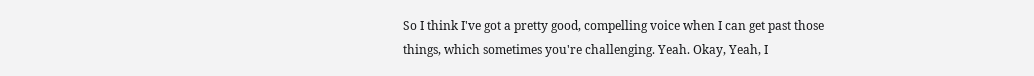So I think I've got a pretty good, compelling voice when I can get past those things, which sometimes you're challenging. Yeah. Okay, Yeah, I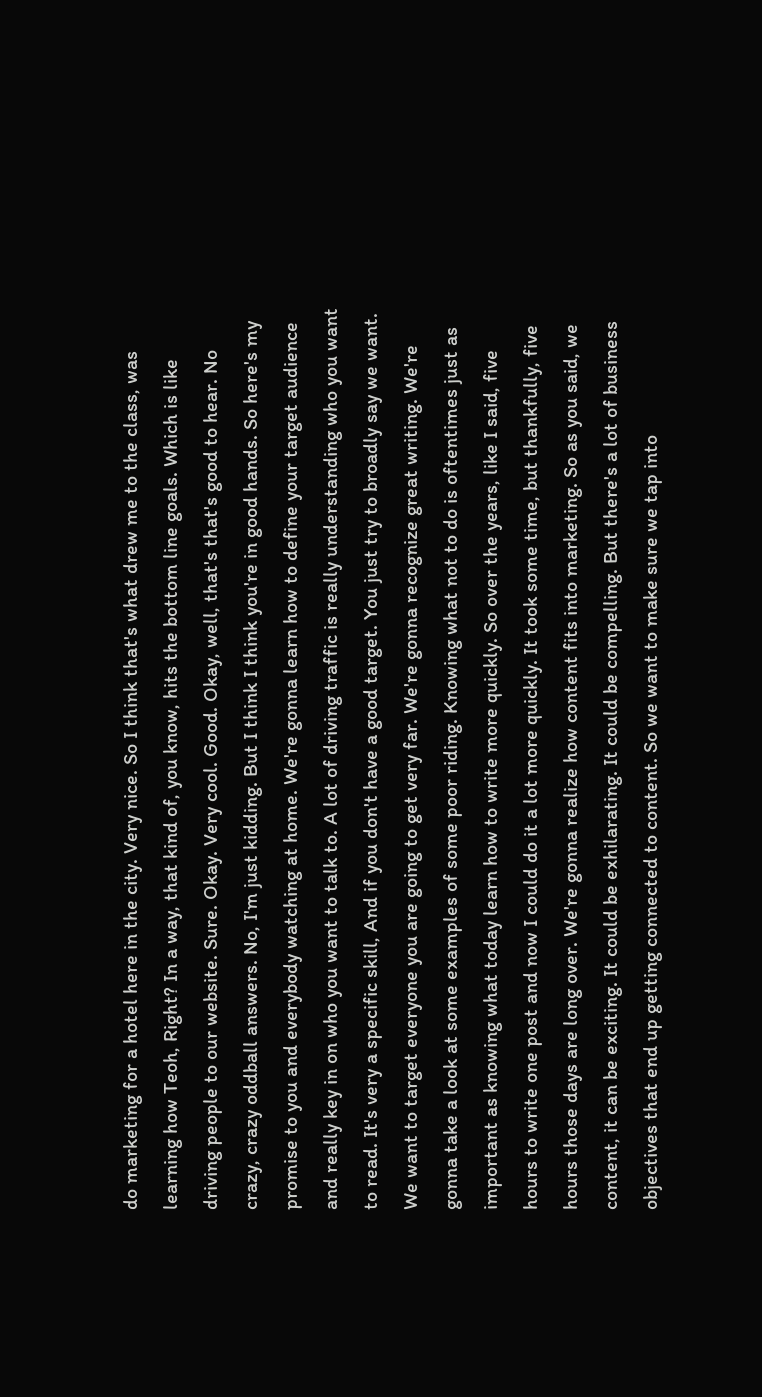do marketing for a hotel here in the city. Very nice. So I think that's what drew me to the class, was learning how Teoh, Right? In a way, that kind of, you know, hits the bottom line goals. Which is like driving people to our website. Sure. Okay. Very cool. Good. Okay, well, that's that's good to hear. No crazy, crazy oddball answers. No, I'm just kidding. But I think I think you're in good hands. So here's my promise to you and everybody watching at home. We're gonna learn how to define your target audience and really key in on who you want to talk to. A lot of driving traffic is really understanding who you want to read. It's very a specific skill, And if you don't have a good target. You just try to broadly say we want. We want to target everyone you are going to get very far. We're gonna recognize great writing. We're gonna take a look at some examples of some poor riding. Knowing what not to do is oftentimes just as important as knowing what today learn how to write more quickly. So over the years, like I said, five hours to write one post and now I could do it a lot more quickly. It took some time, but thankfully, five hours those days are long over. We're gonna realize how content fits into marketing. So as you said, we content, it can be exciting. It could be exhilarating. It could be compelling. But there's a lot of business objectives that end up getting connected to content. So we want to make sure we tap into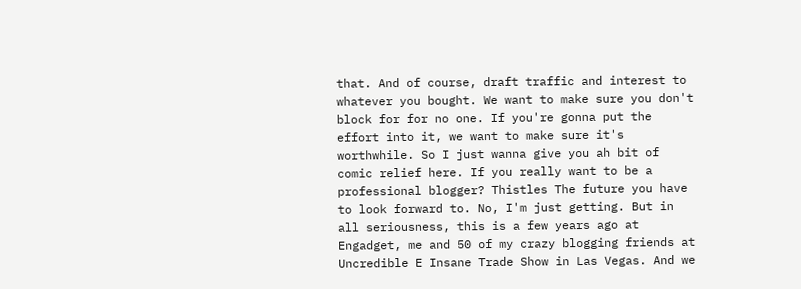that. And of course, draft traffic and interest to whatever you bought. We want to make sure you don't block for for no one. If you're gonna put the effort into it, we want to make sure it's worthwhile. So I just wanna give you ah bit of comic relief here. If you really want to be a professional blogger? Thistles The future you have to look forward to. No, I'm just getting. But in all seriousness, this is a few years ago at Engadget, me and 50 of my crazy blogging friends at Uncredible E Insane Trade Show in Las Vegas. And we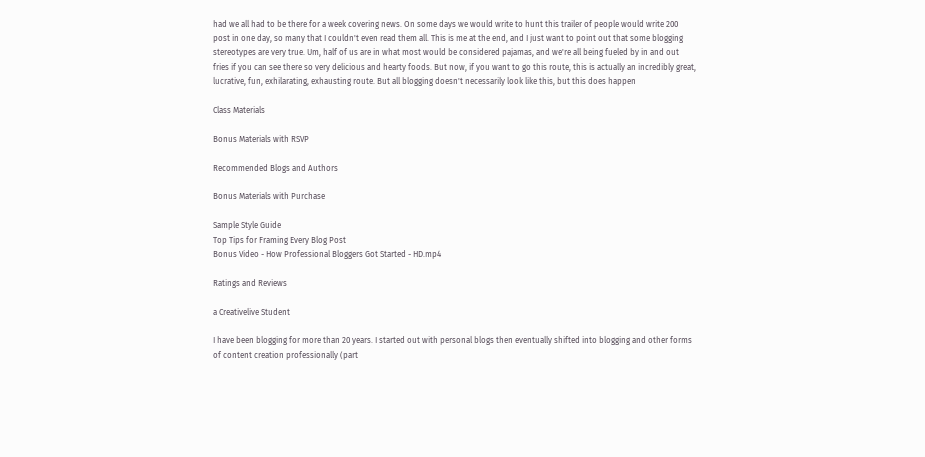had we all had to be there for a week covering news. On some days we would write to hunt this trailer of people would write 200 post in one day, so many that I couldn't even read them all. This is me at the end, and I just want to point out that some blogging stereotypes are very true. Um, half of us are in what most would be considered pajamas, and we're all being fueled by in and out fries if you can see there so very delicious and hearty foods. But now, if you want to go this route, this is actually an incredibly great, lucrative, fun, exhilarating, exhausting route. But all blogging doesn't necessarily look like this, but this does happen

Class Materials

Bonus Materials with RSVP

Recommended Blogs and Authors

Bonus Materials with Purchase

Sample Style Guide
Top Tips for Framing Every Blog Post
Bonus Video - How Professional Bloggers Got Started - HD.mp4

Ratings and Reviews

a Creativelive Student

I have been blogging for more than 20 years. I started out with personal blogs then eventually shifted into blogging and other forms of content creation professionally (part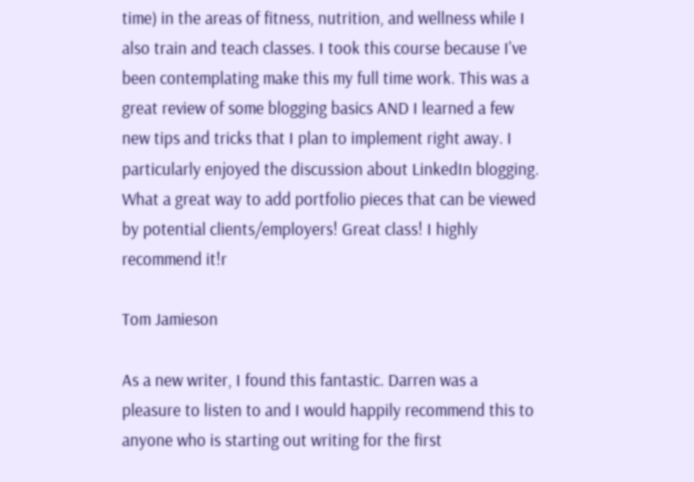time) in the areas of fitness, nutrition, and wellness while I also train and teach classes. I took this course because I've been contemplating make this my full time work. This was a great review of some blogging basics AND I learned a few new tips and tricks that I plan to implement right away. I particularly enjoyed the discussion about LinkedIn blogging. What a great way to add portfolio pieces that can be viewed by potential clients/employers! Great class! I highly recommend it!r

Tom Jamieson

As a new writer, I found this fantastic. Darren was a pleasure to listen to and I would happily recommend this to anyone who is starting out writing for the first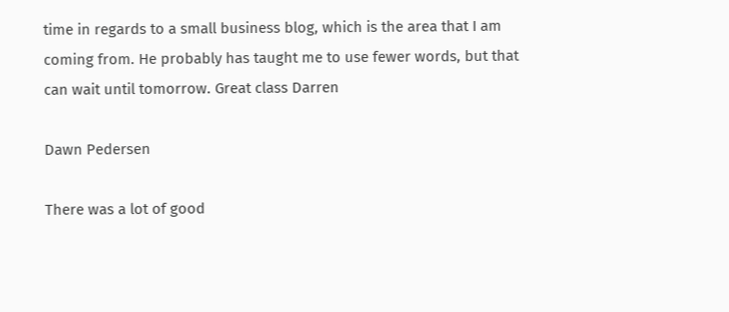time in regards to a small business blog, which is the area that I am coming from. He probably has taught me to use fewer words, but that can wait until tomorrow. Great class Darren

Dawn Pedersen

There was a lot of good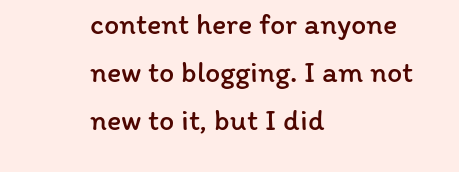content here for anyone new to blogging. I am not new to it, but I did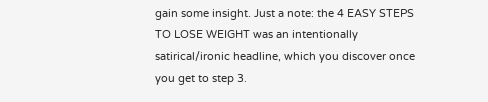gain some insight. Just a note: the 4 EASY STEPS TO LOSE WEIGHT was an intentionally satirical/ironic headline, which you discover once you get to step 3.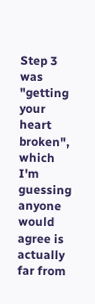Step 3 was "getting your heart broken", which I'm guessing anyone would agree is actually far from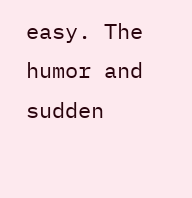easy. The humor and sudden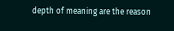depth of meaning are the reason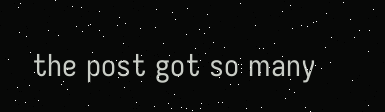the post got so many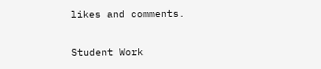likes and comments.

Student Work